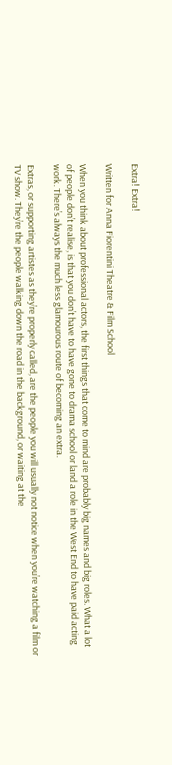Extra! Extra!

Written for Anna Fiorentini Theatre & Film School

When you think about professional actors, the first things that come to mind are probably big names and big roles. What a lot of people don’t realise, is that you don’t have to have gone to drama school or land a role in the West End to have paid acting work. There’s always the much less glamourous route of becoming an extra.

Extras, or supporting artistes as they’re properly called, are the people you will usually not notice when you’re watching a film or TV show. They’re the people walking down the road in the background, or waiting at the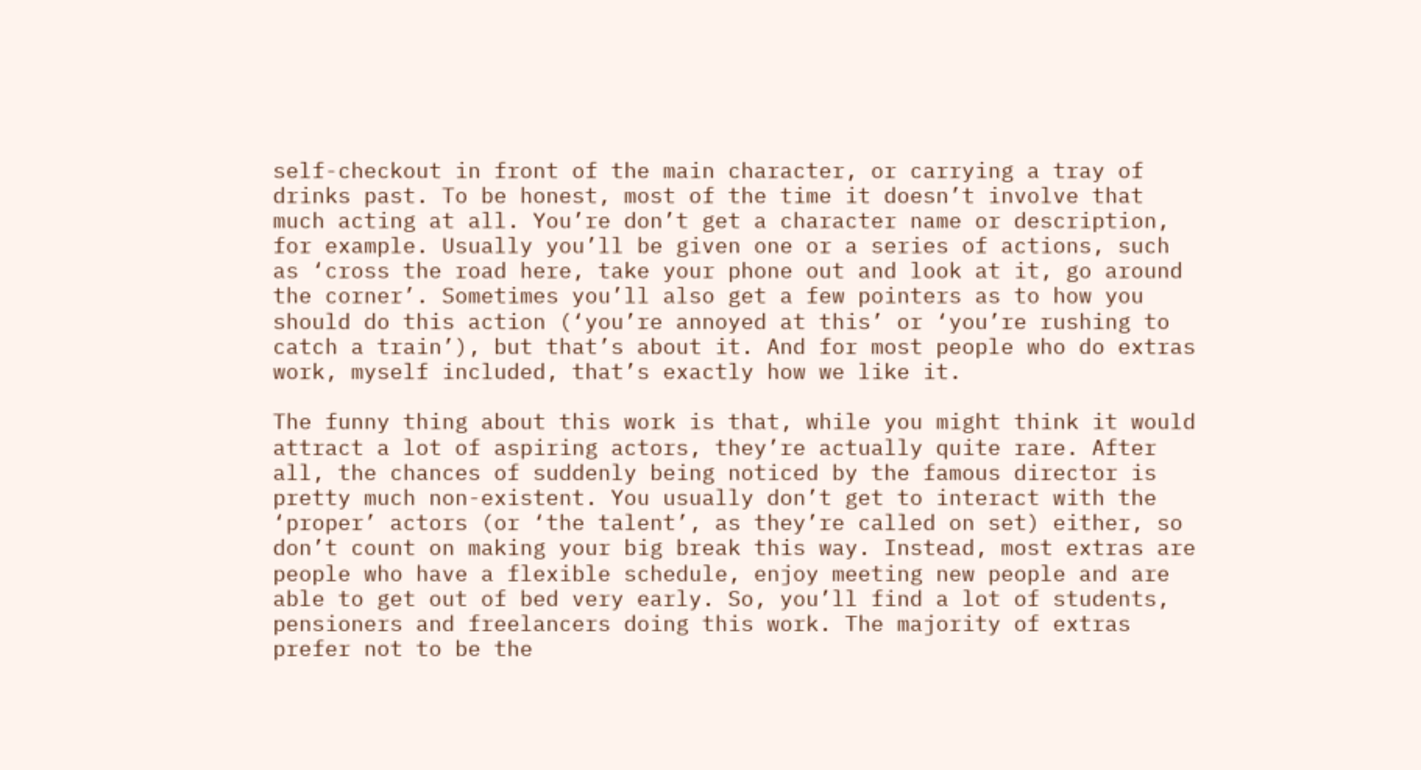self-checkout in front of the main character, or carrying a tray of drinks past. To be honest, most of the time it doesn’t involve that much acting at all. You’re don’t get a character name or description, for example. Usually you’ll be given one or a series of actions, such as ‘cross the road here, take your phone out and look at it, go around the corner’. Sometimes you’ll also get a few pointers as to how you should do this action (‘you’re annoyed at this’ or ‘you’re rushing to catch a train’), but that’s about it. And for most people who do extras work, myself included, that’s exactly how we like it.

The funny thing about this work is that, while you might think it would attract a lot of aspiring actors, they’re actually quite rare. After all, the chances of suddenly being noticed by the famous director is pretty much non-existent. You usually don’t get to interact with the ‘proper’ actors (or ‘the talent’, as they’re called on set) either, so don’t count on making your big break this way. Instead, most extras are people who have a flexible schedule, enjoy meeting new people and are able to get out of bed very early. So, you’ll find a lot of students, pensioners and freelancers doing this work. The majority of extras prefer not to be the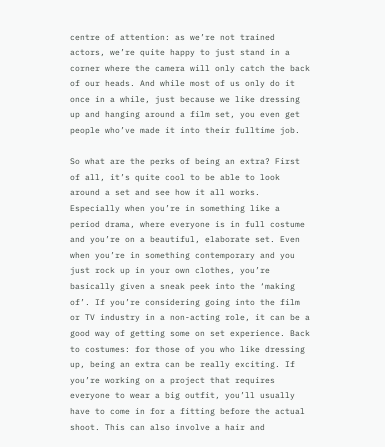centre of attention: as we’re not trained actors, we’re quite happy to just stand in a corner where the camera will only catch the back of our heads. And while most of us only do it once in a while, just because we like dressing up and hanging around a film set, you even get people who’ve made it into their fulltime job.

So what are the perks of being an extra? First of all, it’s quite cool to be able to look around a set and see how it all works. Especially when you’re in something like a period drama, where everyone is in full costume and you’re on a beautiful, elaborate set. Even when you’re in something contemporary and you just rock up in your own clothes, you’re basically given a sneak peek into the ‘making of’. If you’re considering going into the film or TV industry in a non-acting role, it can be a good way of getting some on set experience. Back to costumes: for those of you who like dressing up, being an extra can be really exciting. If you’re working on a project that requires everyone to wear a big outfit, you’ll usually have to come in for a fitting before the actual shoot. This can also involve a hair and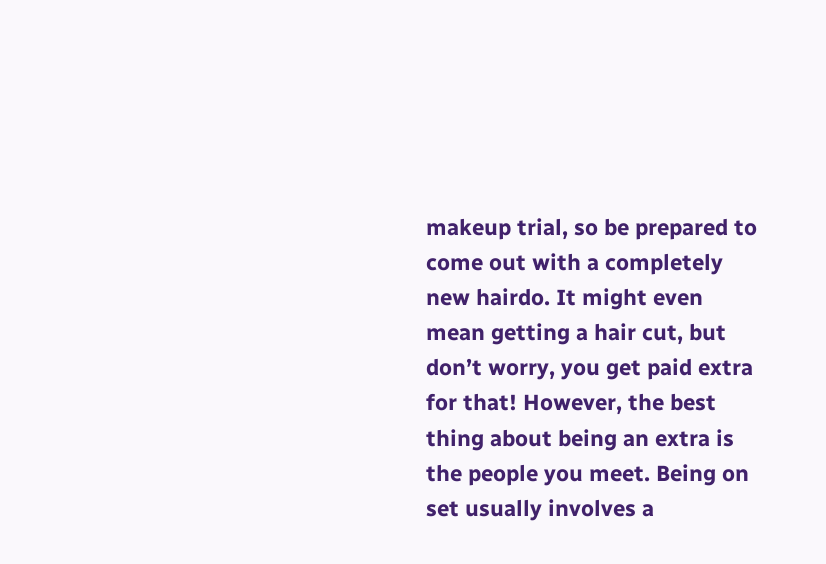makeup trial, so be prepared to come out with a completely new hairdo. It might even mean getting a hair cut, but don’t worry, you get paid extra for that! However, the best thing about being an extra is the people you meet. Being on set usually involves a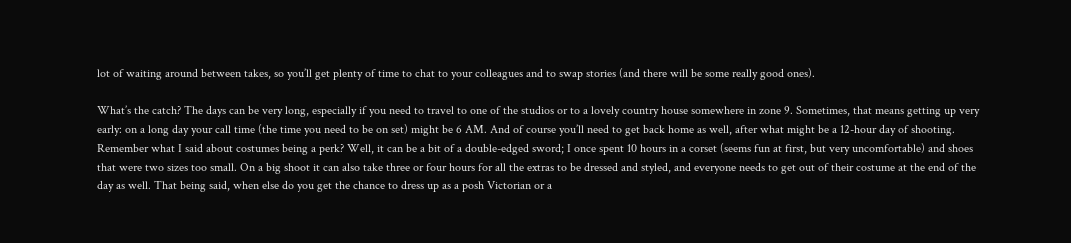lot of waiting around between takes, so you’ll get plenty of time to chat to your colleagues and to swap stories (and there will be some really good ones).

What’s the catch? The days can be very long, especially if you need to travel to one of the studios or to a lovely country house somewhere in zone 9. Sometimes, that means getting up very early: on a long day your call time (the time you need to be on set) might be 6 AM. And of course you’ll need to get back home as well, after what might be a 12-hour day of shooting. Remember what I said about costumes being a perk? Well, it can be a bit of a double-edged sword; I once spent 10 hours in a corset (seems fun at first, but very uncomfortable) and shoes that were two sizes too small. On a big shoot it can also take three or four hours for all the extras to be dressed and styled, and everyone needs to get out of their costume at the end of the day as well. That being said, when else do you get the chance to dress up as a posh Victorian or a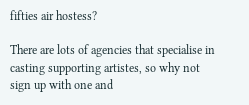fifties air hostess?

There are lots of agencies that specialise in casting supporting artistes, so why not sign up with one and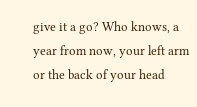give it a go? Who knows, a year from now, your left arm or the back of your head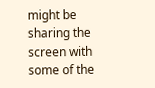might be sharing the screen with some of the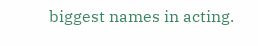biggest names in acting.